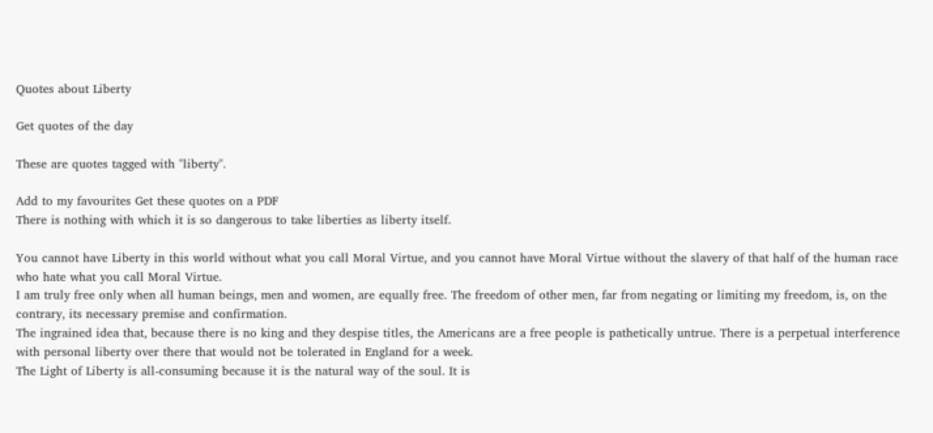Quotes about Liberty

Get quotes of the day

These are quotes tagged with "liberty".

Add to my favourites Get these quotes on a PDF
There is nothing with which it is so dangerous to take liberties as liberty itself.

You cannot have Liberty in this world without what you call Moral Virtue, and you cannot have Moral Virtue without the slavery of that half of the human race who hate what you call Moral Virtue.
I am truly free only when all human beings, men and women, are equally free. The freedom of other men, far from negating or limiting my freedom, is, on the contrary, its necessary premise and confirmation.
The ingrained idea that, because there is no king and they despise titles, the Americans are a free people is pathetically untrue. There is a perpetual interference with personal liberty over there that would not be tolerated in England for a week.
The Light of Liberty is all-consuming because it is the natural way of the soul. It is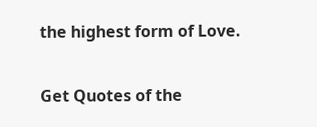the highest form of Love.

Get Quotes of the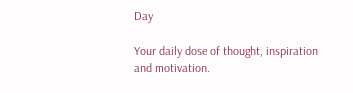Day

Your daily dose of thought, inspiration and motivation.